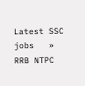Latest SSC jobs   »   RRB NTPC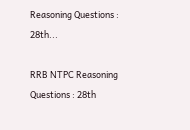Reasoning Questions : 28th...

RRB NTPC Reasoning Questions : 28th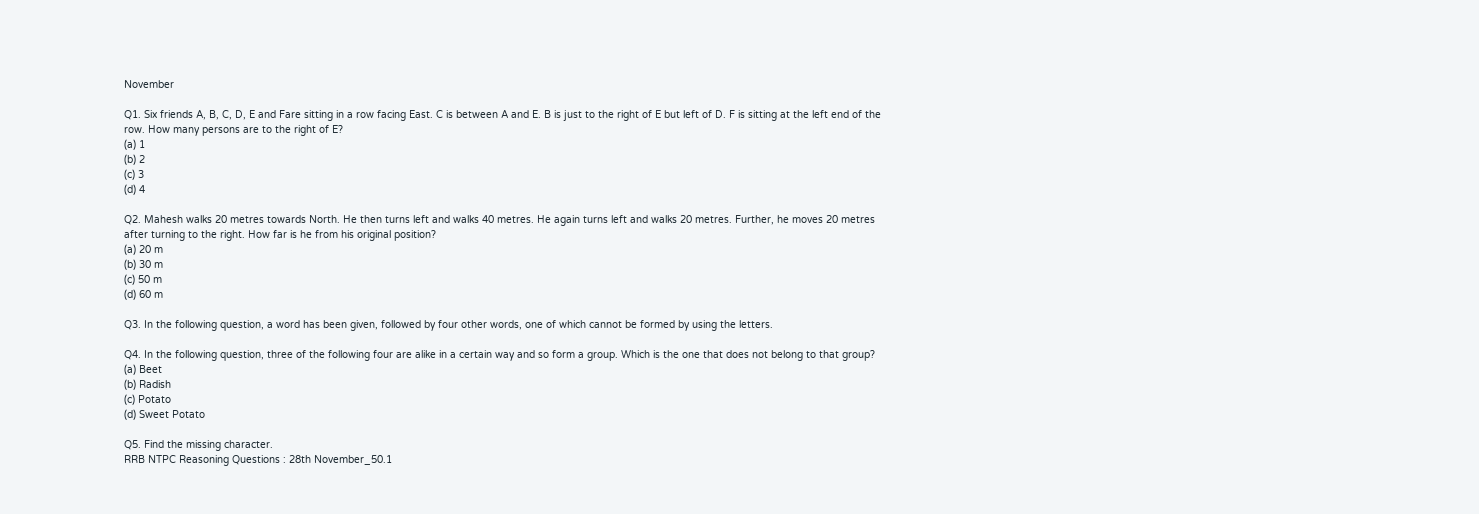November

Q1. Six friends A, B, C, D, E and Fare sitting in a row facing East. C is between A and E. B is just to the right of E but left of D. F is sitting at the left end of the row. How many persons are to the right of E?
(a) 1
(b) 2
(c) 3
(d) 4

Q2. Mahesh walks 20 metres towards North. He then turns left and walks 40 metres. He again turns left and walks 20 metres. Further, he moves 20 metres after turning to the right. How far is he from his original position?
(a) 20 m
(b) 30 m
(c) 50 m
(d) 60 m

Q3. In the following question, a word has been given, followed by four other words, one of which cannot be formed by using the letters.

Q4. In the following question, three of the following four are alike in a certain way and so form a group. Which is the one that does not belong to that group?
(a) Beet
(b) Radish
(c) Potato
(d) Sweet Potato

Q5. Find the missing character.
RRB NTPC Reasoning Questions : 28th November_50.1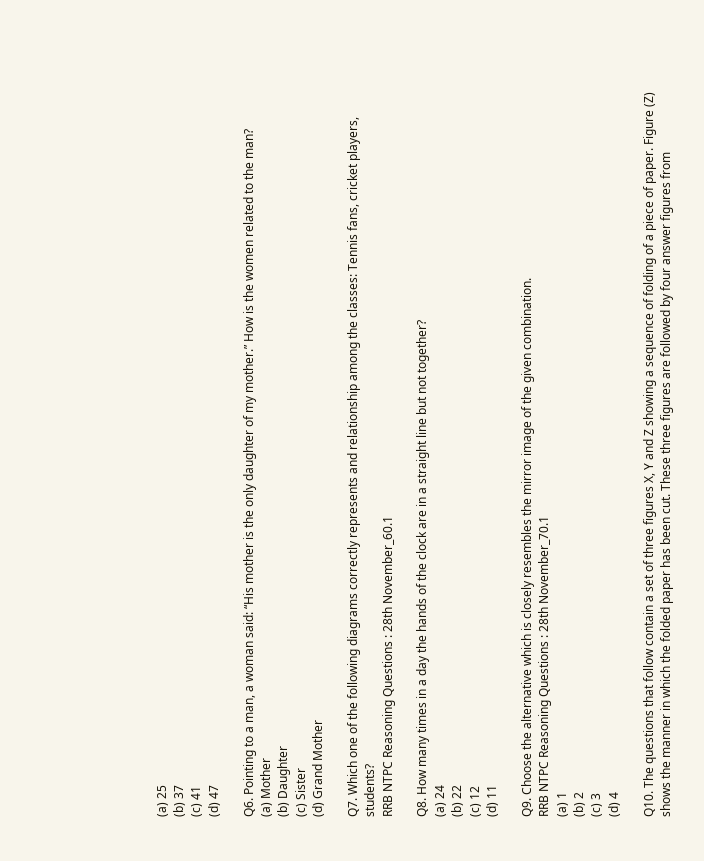(a) 25
(b) 37
(c) 41
(d) 47

Q6. Pointing to a man, a woman said: “His mother is the only daughter of my mother.” How is the women related to the man?
(a) Mother
(b) Daughter
(c) Sister
(d) Grand Mother

Q7. Which one of the following diagrams correctly represents and relationship among the classes: Tennis fans, cricket players, students?
RRB NTPC Reasoning Questions : 28th November_60.1

Q8. How many times in a day the hands of the clock are in a straight line but not together?
(a) 24
(b) 22
(c) 12
(d) 11

Q9. Choose the alternative which is closely resembles the mirror image of the given combination.
RRB NTPC Reasoning Questions : 28th November_70.1
(a) 1
(b) 2
(c) 3
(d) 4

Q10. The questions that follow contain a set of three figures X, Y and Z showing a sequence of folding of a piece of paper. Figure (Z) shows the manner in which the folded paper has been cut. These three figures are followed by four answer figures from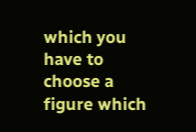which you have to choose a figure which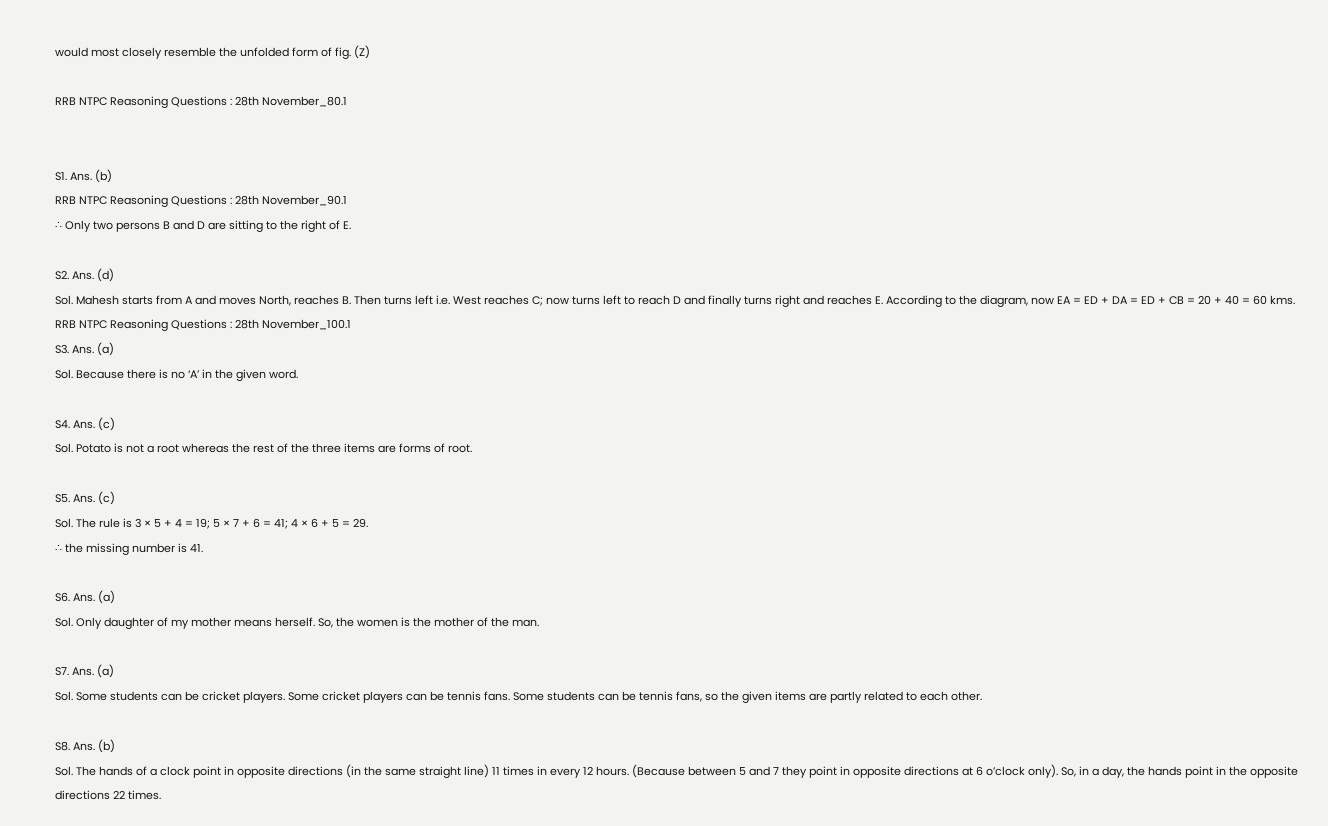would most closely resemble the unfolded form of fig. (Z)

RRB NTPC Reasoning Questions : 28th November_80.1


S1. Ans. (b)
RRB NTPC Reasoning Questions : 28th November_90.1
∴ Only two persons B and D are sitting to the right of E.

S2. Ans. (d)
Sol. Mahesh starts from A and moves North, reaches B. Then turns left i.e. West reaches C; now turns left to reach D and finally turns right and reaches E. According to the diagram, now EA = ED + DA = ED + CB = 20 + 40 = 60 kms.
RRB NTPC Reasoning Questions : 28th November_100.1
S3. Ans. (a)
Sol. Because there is no ‘A’ in the given word.

S4. Ans. (c)
Sol. Potato is not a root whereas the rest of the three items are forms of root.

S5. Ans. (c)
Sol. The rule is 3 × 5 + 4 = 19; 5 × 7 + 6 = 41; 4 × 6 + 5 = 29.
∴ the missing number is 41.

S6. Ans. (a)
Sol. Only daughter of my mother means herself. So, the women is the mother of the man.

S7. Ans. (a)
Sol. Some students can be cricket players. Some cricket players can be tennis fans. Some students can be tennis fans, so the given items are partly related to each other.

S8. Ans. (b)
Sol. The hands of a clock point in opposite directions (in the same straight line) 11 times in every 12 hours. (Because between 5 and 7 they point in opposite directions at 6 o’clock only). So, in a day, the hands point in the opposite directions 22 times.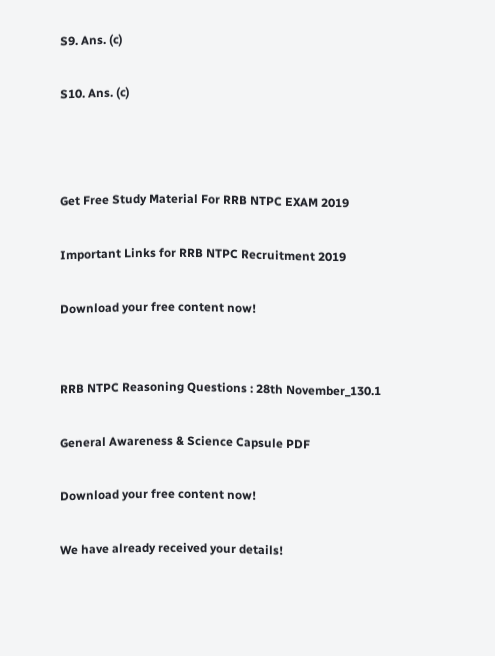S9. Ans. (c)

S10. Ans. (c)



Get Free Study Material For RRB NTPC EXAM 2019

Important Links for RRB NTPC Recruitment 2019

Download your free content now!


RRB NTPC Reasoning Questions : 28th November_130.1

General Awareness & Science Capsule PDF

Download your free content now!

We have already received your details!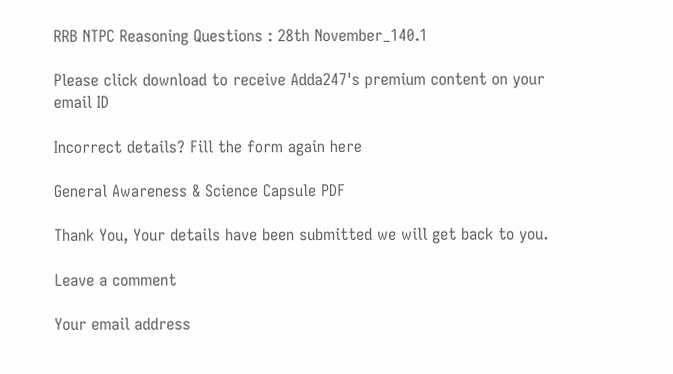RRB NTPC Reasoning Questions : 28th November_140.1

Please click download to receive Adda247's premium content on your email ID

Incorrect details? Fill the form again here

General Awareness & Science Capsule PDF

Thank You, Your details have been submitted we will get back to you.

Leave a comment

Your email address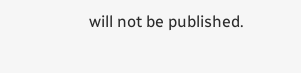will not be published.